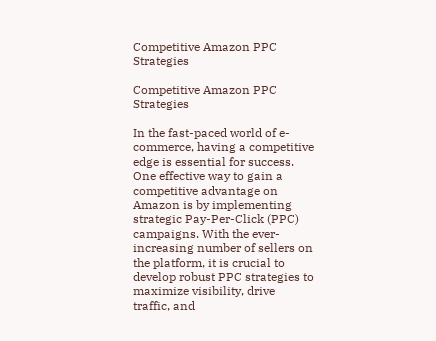Competitive Amazon PPC Strategies

Competitive Amazon PPC Strategies

In the fast-paced world of e-commerce, having a competitive edge is essential for success. One effective way to gain a competitive advantage on Amazon is by implementing strategic Pay-Per-Click (PPC) campaigns. With the ever-increasing number of sellers on the platform, it is crucial to develop robust PPC strategies to maximize visibility, drive traffic, and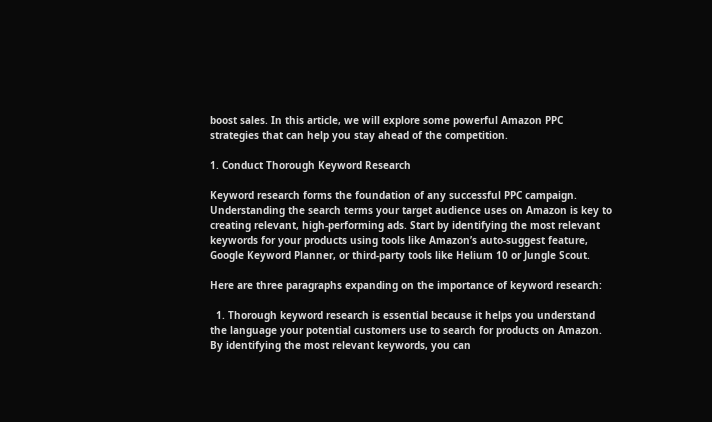boost sales. In this article, we will explore some powerful Amazon PPC strategies that can help you stay ahead of the competition.

1. Conduct Thorough Keyword Research

Keyword research forms the foundation of any successful PPC campaign. Understanding the search terms your target audience uses on Amazon is key to creating relevant, high-performing ads. Start by identifying the most relevant keywords for your products using tools like Amazon’s auto-suggest feature, Google Keyword Planner, or third-party tools like Helium 10 or Jungle Scout.

Here are three paragraphs expanding on the importance of keyword research:

  1. Thorough keyword research is essential because it helps you understand the language your potential customers use to search for products on Amazon. By identifying the most relevant keywords, you can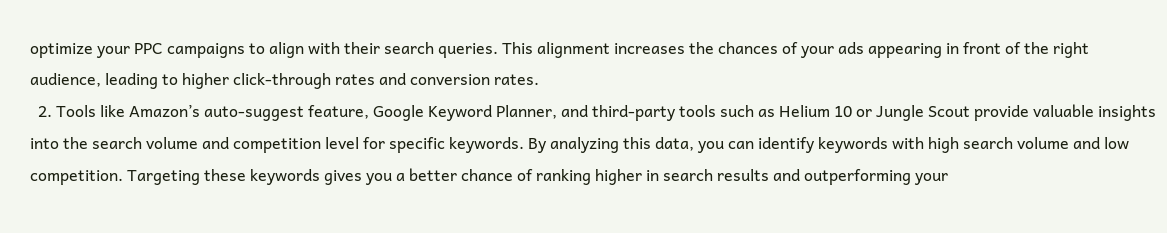optimize your PPC campaigns to align with their search queries. This alignment increases the chances of your ads appearing in front of the right audience, leading to higher click-through rates and conversion rates.
  2. Tools like Amazon’s auto-suggest feature, Google Keyword Planner, and third-party tools such as Helium 10 or Jungle Scout provide valuable insights into the search volume and competition level for specific keywords. By analyzing this data, you can identify keywords with high search volume and low competition. Targeting these keywords gives you a better chance of ranking higher in search results and outperforming your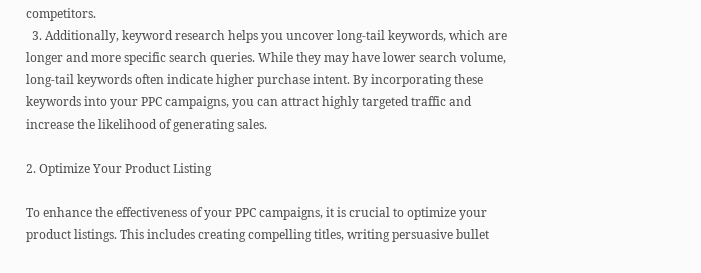competitors.
  3. Additionally, keyword research helps you uncover long-tail keywords, which are longer and more specific search queries. While they may have lower search volume, long-tail keywords often indicate higher purchase intent. By incorporating these keywords into your PPC campaigns, you can attract highly targeted traffic and increase the likelihood of generating sales.

2. Optimize Your Product Listing

To enhance the effectiveness of your PPC campaigns, it is crucial to optimize your product listings. This includes creating compelling titles, writing persuasive bullet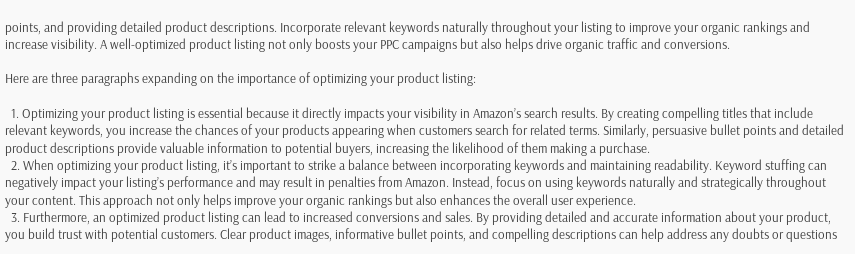points, and providing detailed product descriptions. Incorporate relevant keywords naturally throughout your listing to improve your organic rankings and increase visibility. A well-optimized product listing not only boosts your PPC campaigns but also helps drive organic traffic and conversions.

Here are three paragraphs expanding on the importance of optimizing your product listing:

  1. Optimizing your product listing is essential because it directly impacts your visibility in Amazon’s search results. By creating compelling titles that include relevant keywords, you increase the chances of your products appearing when customers search for related terms. Similarly, persuasive bullet points and detailed product descriptions provide valuable information to potential buyers, increasing the likelihood of them making a purchase.
  2. When optimizing your product listing, it’s important to strike a balance between incorporating keywords and maintaining readability. Keyword stuffing can negatively impact your listing’s performance and may result in penalties from Amazon. Instead, focus on using keywords naturally and strategically throughout your content. This approach not only helps improve your organic rankings but also enhances the overall user experience.
  3. Furthermore, an optimized product listing can lead to increased conversions and sales. By providing detailed and accurate information about your product, you build trust with potential customers. Clear product images, informative bullet points, and compelling descriptions can help address any doubts or questions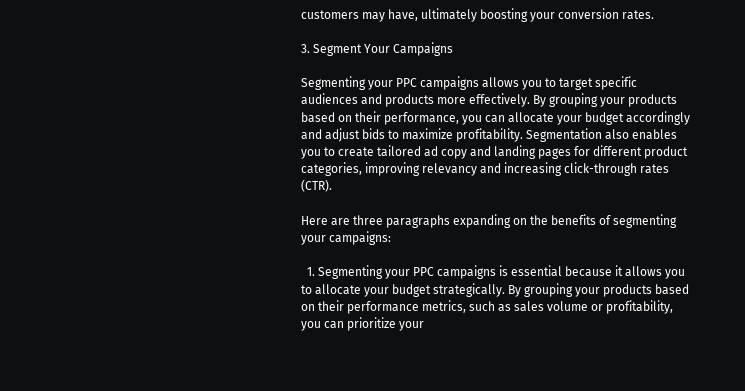customers may have, ultimately boosting your conversion rates.

3. Segment Your Campaigns

Segmenting your PPC campaigns allows you to target specific audiences and products more effectively. By grouping your products based on their performance, you can allocate your budget accordingly and adjust bids to maximize profitability. Segmentation also enables you to create tailored ad copy and landing pages for different product categories, improving relevancy and increasing click-through rates (CTR).

Here are three paragraphs expanding on the benefits of segmenting your campaigns:

  1. Segmenting your PPC campaigns is essential because it allows you to allocate your budget strategically. By grouping your products based on their performance metrics, such as sales volume or profitability, you can prioritize your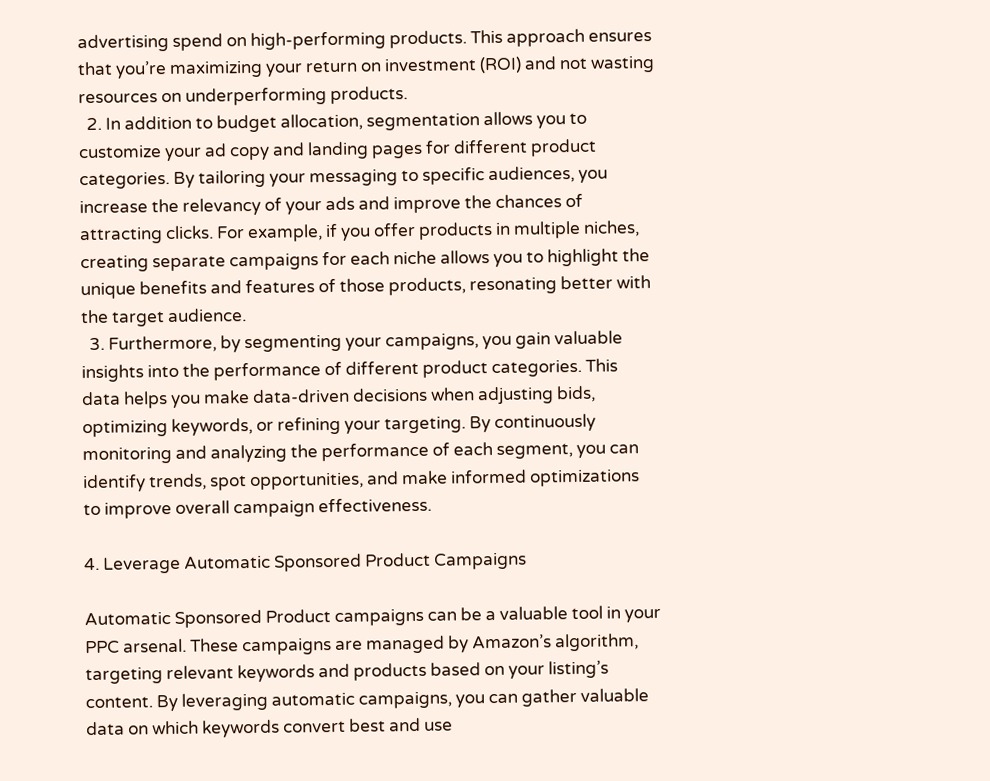advertising spend on high-performing products. This approach ensures that you’re maximizing your return on investment (ROI) and not wasting resources on underperforming products.
  2. In addition to budget allocation, segmentation allows you to customize your ad copy and landing pages for different product categories. By tailoring your messaging to specific audiences, you increase the relevancy of your ads and improve the chances of attracting clicks. For example, if you offer products in multiple niches, creating separate campaigns for each niche allows you to highlight the unique benefits and features of those products, resonating better with the target audience.
  3. Furthermore, by segmenting your campaigns, you gain valuable insights into the performance of different product categories. This data helps you make data-driven decisions when adjusting bids, optimizing keywords, or refining your targeting. By continuously monitoring and analyzing the performance of each segment, you can identify trends, spot opportunities, and make informed optimizations to improve overall campaign effectiveness.

4. Leverage Automatic Sponsored Product Campaigns

Automatic Sponsored Product campaigns can be a valuable tool in your PPC arsenal. These campaigns are managed by Amazon’s algorithm, targeting relevant keywords and products based on your listing’s content. By leveraging automatic campaigns, you can gather valuable data on which keywords convert best and use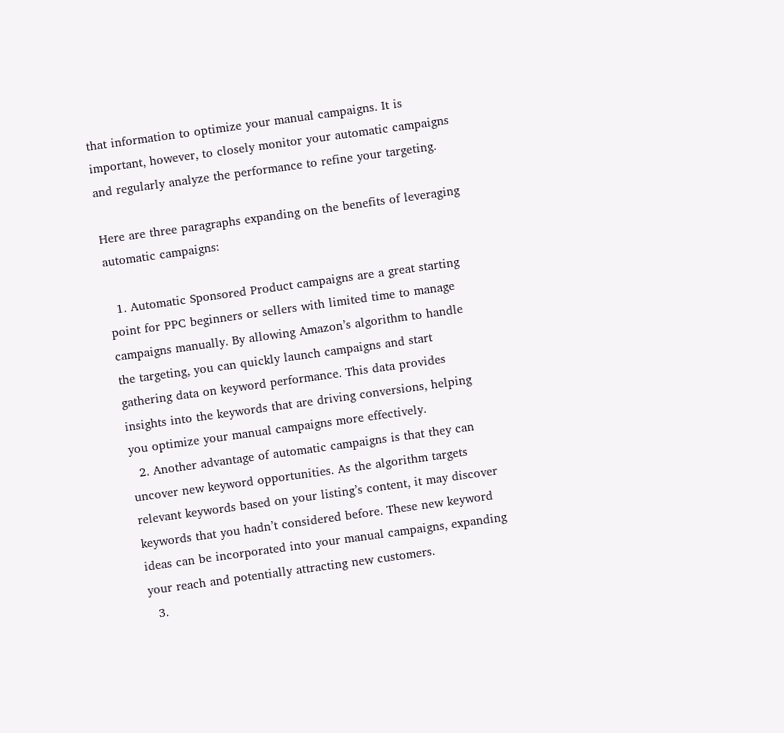that information to optimize your manual campaigns. It is important, however, to closely monitor your automatic campaigns and regularly analyze the performance to refine your targeting.

Here are three paragraphs expanding on the benefits of leveraging automatic campaigns:

  1. Automatic Sponsored Product campaigns are a great starting point for PPC beginners or sellers with limited time to manage campaigns manually. By allowing Amazon’s algorithm to handle the targeting, you can quickly launch campaigns and start gathering data on keyword performance. This data provides insights into the keywords that are driving conversions, helping you optimize your manual campaigns more effectively.
  2. Another advantage of automatic campaigns is that they can uncover new keyword opportunities. As the algorithm targets relevant keywords based on your listing’s content, it may discover keywords that you hadn’t considered before. These new keyword ideas can be incorporated into your manual campaigns, expanding your reach and potentially attracting new customers.
  3.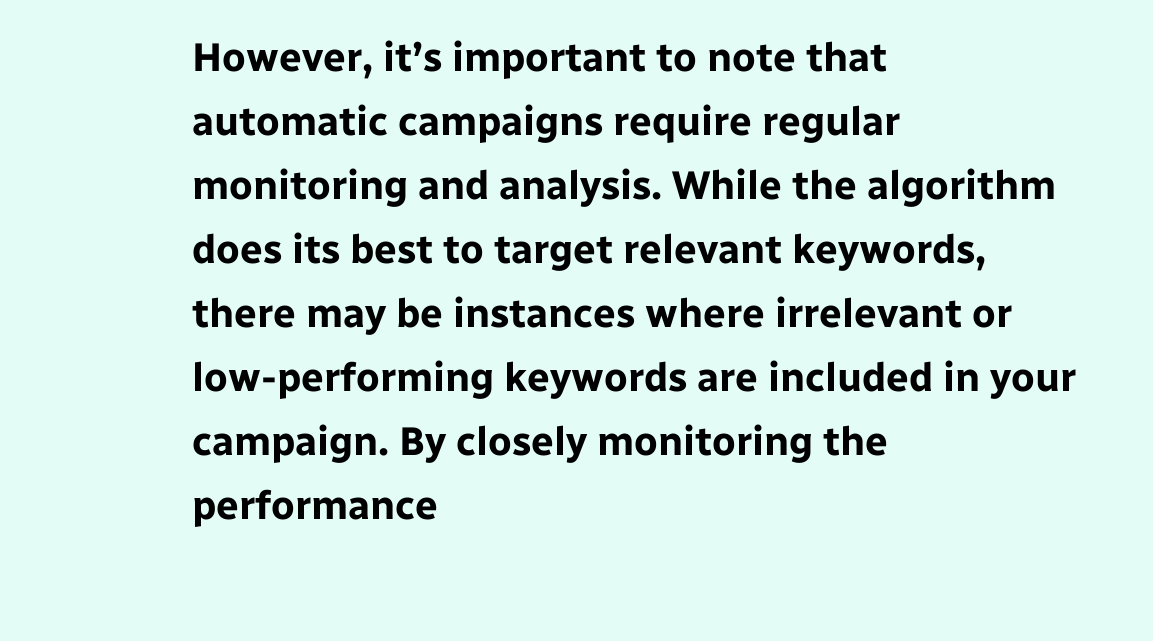However, it’s important to note that automatic campaigns require regular monitoring and analysis. While the algorithm does its best to target relevant keywords, there may be instances where irrelevant or low-performing keywords are included in your campaign. By closely monitoring the performance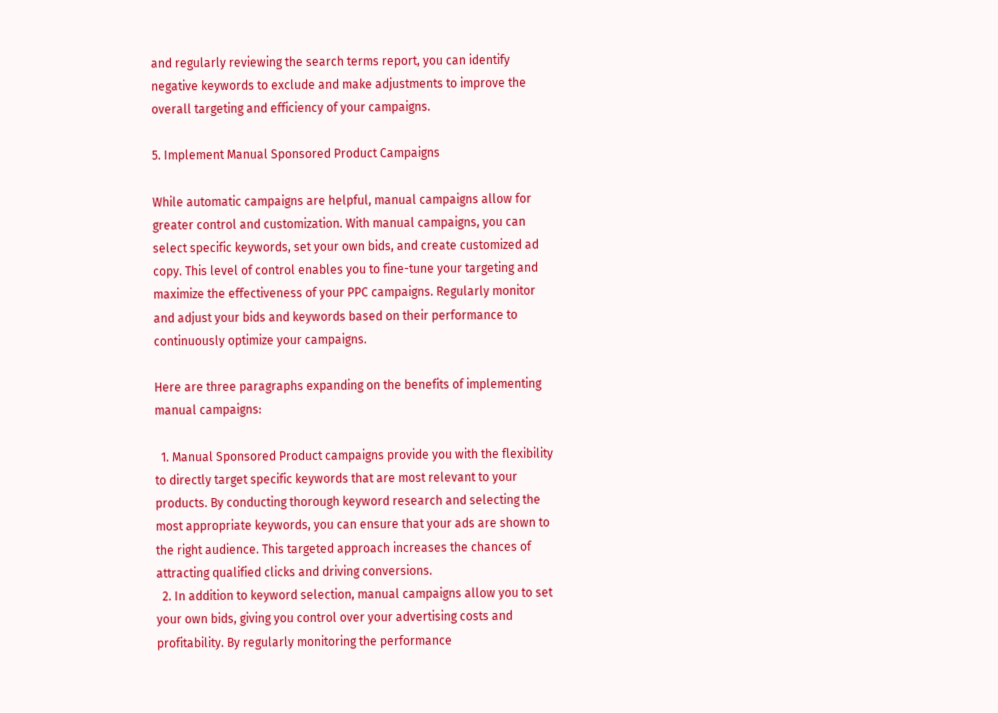and regularly reviewing the search terms report, you can identify negative keywords to exclude and make adjustments to improve the overall targeting and efficiency of your campaigns.

5. Implement Manual Sponsored Product Campaigns

While automatic campaigns are helpful, manual campaigns allow for greater control and customization. With manual campaigns, you can select specific keywords, set your own bids, and create customized ad copy. This level of control enables you to fine-tune your targeting and maximize the effectiveness of your PPC campaigns. Regularly monitor and adjust your bids and keywords based on their performance to continuously optimize your campaigns.

Here are three paragraphs expanding on the benefits of implementing manual campaigns:

  1. Manual Sponsored Product campaigns provide you with the flexibility to directly target specific keywords that are most relevant to your products. By conducting thorough keyword research and selecting the most appropriate keywords, you can ensure that your ads are shown to the right audience. This targeted approach increases the chances of attracting qualified clicks and driving conversions.
  2. In addition to keyword selection, manual campaigns allow you to set your own bids, giving you control over your advertising costs and profitability. By regularly monitoring the performance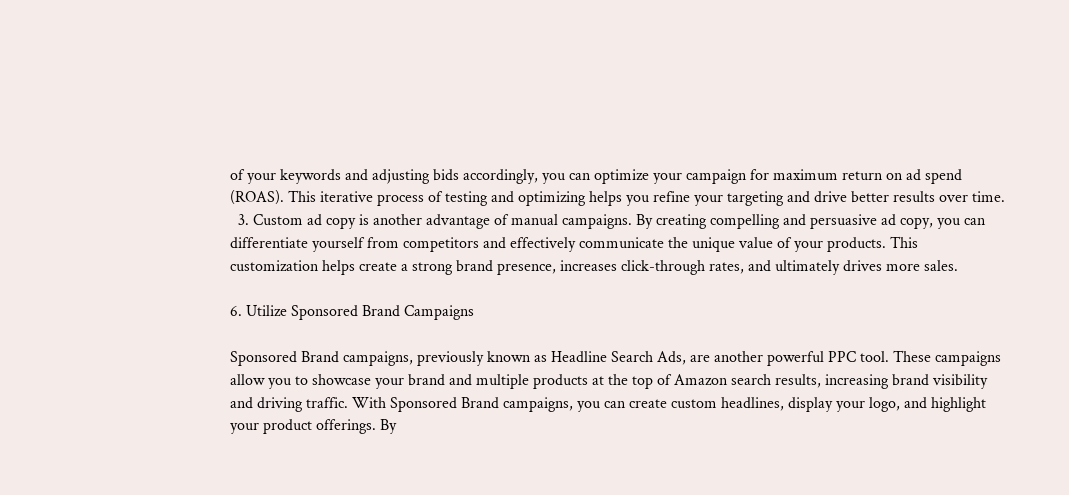of your keywords and adjusting bids accordingly, you can optimize your campaign for maximum return on ad spend (ROAS). This iterative process of testing and optimizing helps you refine your targeting and drive better results over time.
  3. Custom ad copy is another advantage of manual campaigns. By creating compelling and persuasive ad copy, you can differentiate yourself from competitors and effectively communicate the unique value of your products. This customization helps create a strong brand presence, increases click-through rates, and ultimately drives more sales.

6. Utilize Sponsored Brand Campaigns

Sponsored Brand campaigns, previously known as Headline Search Ads, are another powerful PPC tool. These campaigns allow you to showcase your brand and multiple products at the top of Amazon search results, increasing brand visibility and driving traffic. With Sponsored Brand campaigns, you can create custom headlines, display your logo, and highlight your product offerings. By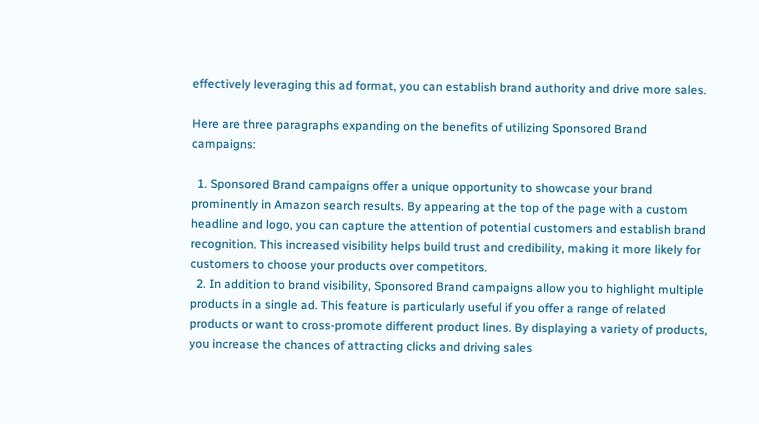effectively leveraging this ad format, you can establish brand authority and drive more sales.

Here are three paragraphs expanding on the benefits of utilizing Sponsored Brand campaigns:

  1. Sponsored Brand campaigns offer a unique opportunity to showcase your brand prominently in Amazon search results. By appearing at the top of the page with a custom headline and logo, you can capture the attention of potential customers and establish brand recognition. This increased visibility helps build trust and credibility, making it more likely for customers to choose your products over competitors.
  2. In addition to brand visibility, Sponsored Brand campaigns allow you to highlight multiple products in a single ad. This feature is particularly useful if you offer a range of related products or want to cross-promote different product lines. By displaying a variety of products, you increase the chances of attracting clicks and driving sales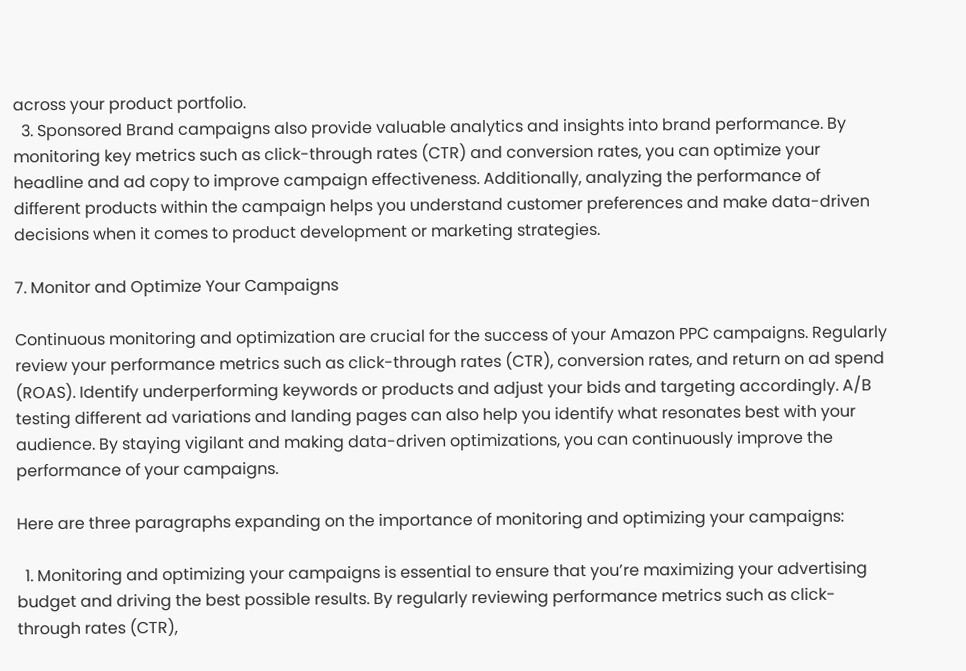across your product portfolio.
  3. Sponsored Brand campaigns also provide valuable analytics and insights into brand performance. By monitoring key metrics such as click-through rates (CTR) and conversion rates, you can optimize your headline and ad copy to improve campaign effectiveness. Additionally, analyzing the performance of different products within the campaign helps you understand customer preferences and make data-driven decisions when it comes to product development or marketing strategies.

7. Monitor and Optimize Your Campaigns

Continuous monitoring and optimization are crucial for the success of your Amazon PPC campaigns. Regularly review your performance metrics such as click-through rates (CTR), conversion rates, and return on ad spend (ROAS). Identify underperforming keywords or products and adjust your bids and targeting accordingly. A/B testing different ad variations and landing pages can also help you identify what resonates best with your audience. By staying vigilant and making data-driven optimizations, you can continuously improve the performance of your campaigns.

Here are three paragraphs expanding on the importance of monitoring and optimizing your campaigns:

  1. Monitoring and optimizing your campaigns is essential to ensure that you’re maximizing your advertising budget and driving the best possible results. By regularly reviewing performance metrics such as click-through rates (CTR),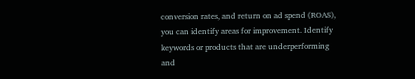conversion rates, and return on ad spend (ROAS), you can identify areas for improvement. Identify keywords or products that are underperforming and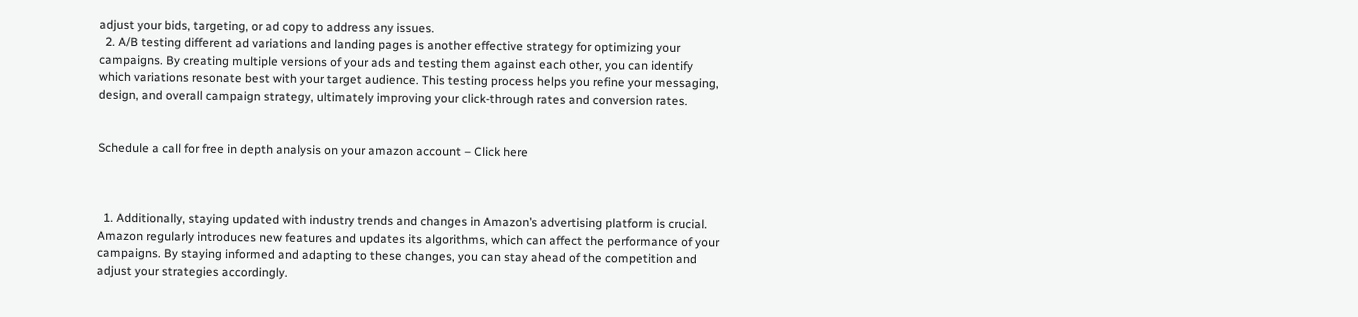adjust your bids, targeting, or ad copy to address any issues.
  2. A/B testing different ad variations and landing pages is another effective strategy for optimizing your campaigns. By creating multiple versions of your ads and testing them against each other, you can identify which variations resonate best with your target audience. This testing process helps you refine your messaging, design, and overall campaign strategy, ultimately improving your click-through rates and conversion rates.


Schedule a call for free in depth analysis on your amazon account – Click here



  1. Additionally, staying updated with industry trends and changes in Amazon’s advertising platform is crucial. Amazon regularly introduces new features and updates its algorithms, which can affect the performance of your campaigns. By staying informed and adapting to these changes, you can stay ahead of the competition and adjust your strategies accordingly.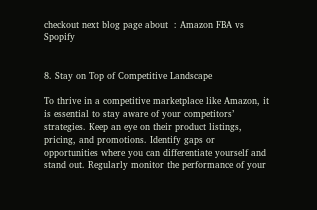checkout next blog page about  : Amazon FBA vs Spopify


8. Stay on Top of Competitive Landscape

To thrive in a competitive marketplace like Amazon, it is essential to stay aware of your competitors’ strategies. Keep an eye on their product listings, pricing, and promotions. Identify gaps or opportunities where you can differentiate yourself and stand out. Regularly monitor the performance of your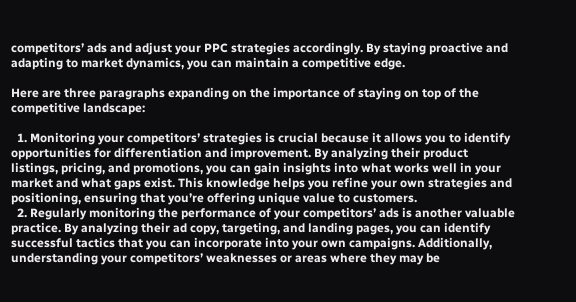competitors’ ads and adjust your PPC strategies accordingly. By staying proactive and adapting to market dynamics, you can maintain a competitive edge.

Here are three paragraphs expanding on the importance of staying on top of the competitive landscape:

  1. Monitoring your competitors’ strategies is crucial because it allows you to identify opportunities for differentiation and improvement. By analyzing their product listings, pricing, and promotions, you can gain insights into what works well in your market and what gaps exist. This knowledge helps you refine your own strategies and positioning, ensuring that you’re offering unique value to customers.
  2. Regularly monitoring the performance of your competitors’ ads is another valuable practice. By analyzing their ad copy, targeting, and landing pages, you can identify successful tactics that you can incorporate into your own campaigns. Additionally, understanding your competitors’ weaknesses or areas where they may be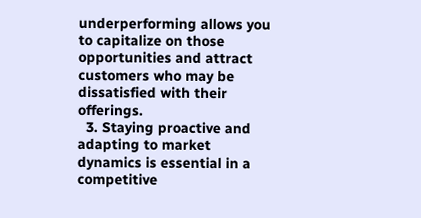underperforming allows you to capitalize on those opportunities and attract customers who may be dissatisfied with their offerings.
  3. Staying proactive and adapting to market dynamics is essential in a competitive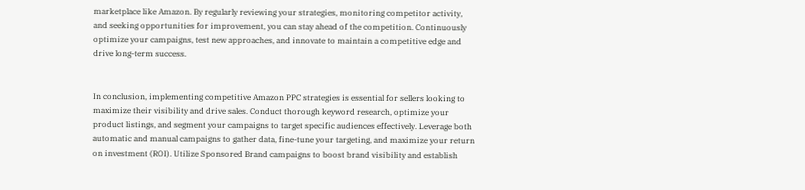marketplace like Amazon. By regularly reviewing your strategies, monitoring competitor activity, and seeking opportunities for improvement, you can stay ahead of the competition. Continuously optimize your campaigns, test new approaches, and innovate to maintain a competitive edge and drive long-term success.


In conclusion, implementing competitive Amazon PPC strategies is essential for sellers looking to maximize their visibility and drive sales. Conduct thorough keyword research, optimize your product listings, and segment your campaigns to target specific audiences effectively. Leverage both automatic and manual campaigns to gather data, fine-tune your targeting, and maximize your return on investment (ROI). Utilize Sponsored Brand campaigns to boost brand visibility and establish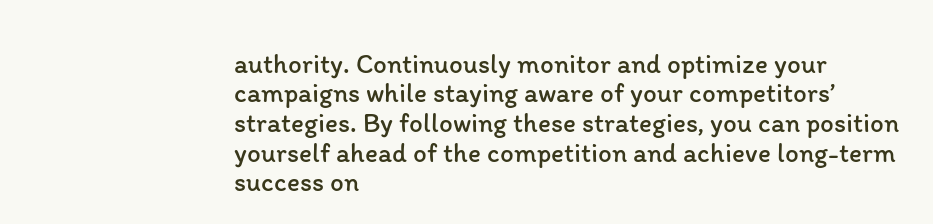authority. Continuously monitor and optimize your campaigns while staying aware of your competitors’ strategies. By following these strategies, you can position yourself ahead of the competition and achieve long-term success on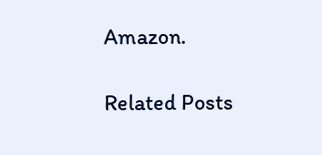Amazon.

Related Posts